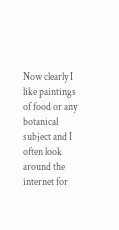Now clearly I like paintings of food or any botanical subject and I often look around the internet for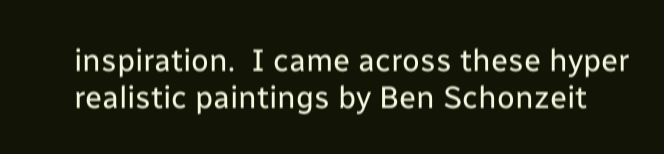inspiration.  I came across these hyper realistic paintings by Ben Schonzeit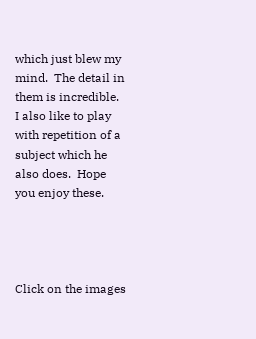which just blew my mind.  The detail in them is incredible.  I also like to play with repetition of a subject which he also does.  Hope you enjoy these.




Click on the images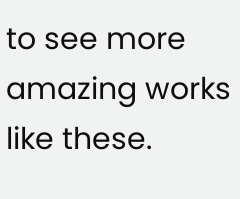to see more amazing works like these.